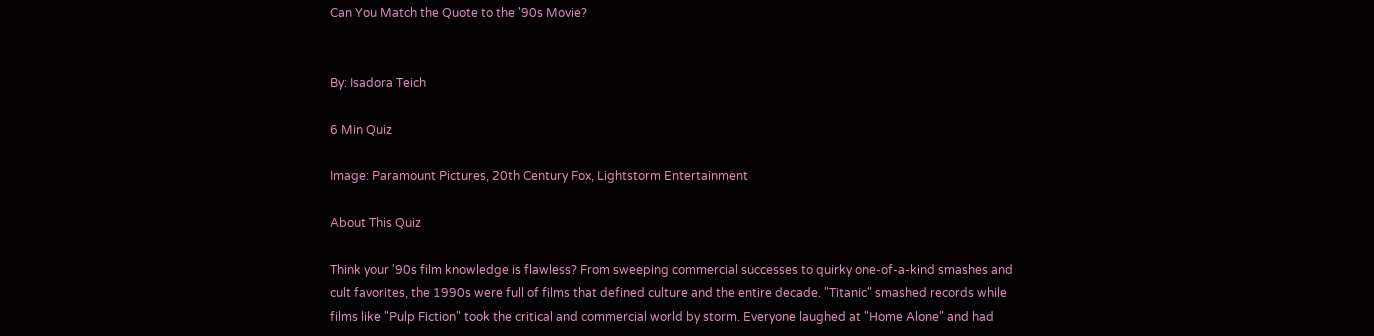Can You Match the Quote to the '90s Movie?


By: Isadora Teich

6 Min Quiz

Image: Paramount Pictures, 20th Century Fox, Lightstorm Entertainment

About This Quiz

Think your '90s film knowledge is flawless? From sweeping commercial successes to quirky one-of-a-kind smashes and cult favorites, the 1990s were full of films that defined culture and the entire decade. "Titanic" smashed records while films like "Pulp Fiction" took the critical and commercial world by storm. Everyone laughed at "Home Alone" and had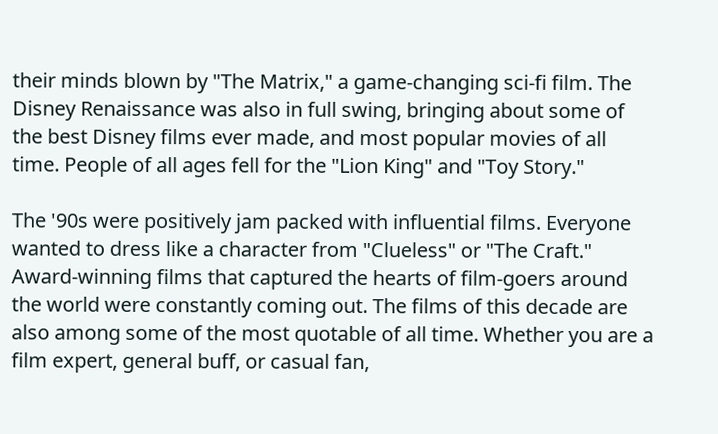their minds blown by "The Matrix," a game-changing sci-fi film. The Disney Renaissance was also in full swing, bringing about some of the best Disney films ever made, and most popular movies of all time. People of all ages fell for the "Lion King" and "Toy Story."

The '90s were positively jam packed with influential films. Everyone wanted to dress like a character from "Clueless" or "The Craft." Award-winning films that captured the hearts of film-goers around the world were constantly coming out. The films of this decade are also among some of the most quotable of all time. Whether you are a film expert, general buff, or casual fan,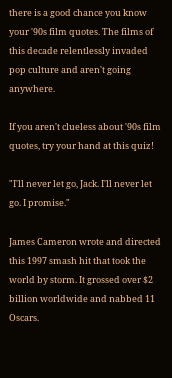there is a good chance you know your '90s film quotes. The films of this decade relentlessly invaded pop culture and aren't going anywhere.

If you aren't clueless about '90s film quotes, try your hand at this quiz!

"I'll never let go, Jack. I'll never let go. I promise."

James Cameron wrote and directed this 1997 smash hit that took the world by storm. It grossed over $2 billion worldwide and nabbed 11 Oscars.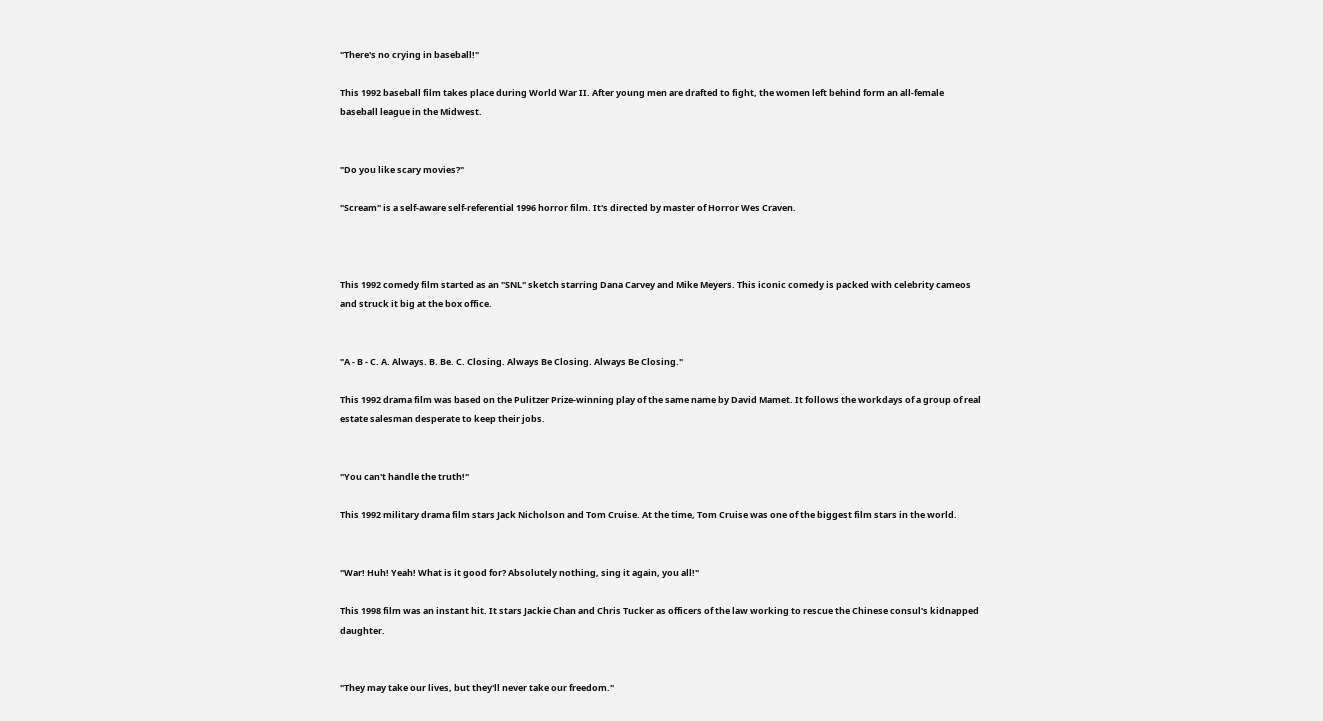"There's no crying in baseball!"

This 1992 baseball film takes place during World War II. After young men are drafted to fight, the women left behind form an all-female baseball league in the Midwest.


"Do you like scary movies?"

"Scream" is a self-aware self-referential 1996 horror film. It's directed by master of Horror Wes Craven.



This 1992 comedy film started as an "SNL" sketch starring Dana Carvey and Mike Meyers. This iconic comedy is packed with celebrity cameos and struck it big at the box office.


"A - B - C. A. Always. B. Be. C. Closing. Always Be Closing. Always Be Closing."

This 1992 drama film was based on the Pulitzer Prize-winning play of the same name by David Mamet. It follows the workdays of a group of real estate salesman desperate to keep their jobs.


"You can't handle the truth!"

This 1992 military drama film stars Jack Nicholson and Tom Cruise. At the time, Tom Cruise was one of the biggest film stars in the world.


"War! Huh! Yeah! What is it good for? Absolutely nothing, sing it again, you all!"

This 1998 film was an instant hit. It stars Jackie Chan and Chris Tucker as officers of the law working to rescue the Chinese consul's kidnapped daughter.


"They may take our lives, but they'll never take our freedom."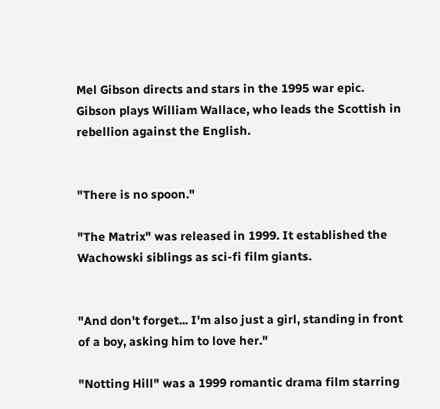Mel Gibson directs and stars in the 1995 war epic. Gibson plays William Wallace, who leads the Scottish in rebellion against the English.


"There is no spoon."

"The Matrix" was released in 1999. It established the Wachowski siblings as sci-fi film giants.


"And don't forget... I'm also just a girl, standing in front of a boy, asking him to love her."

"Notting Hill" was a 1999 romantic drama film starring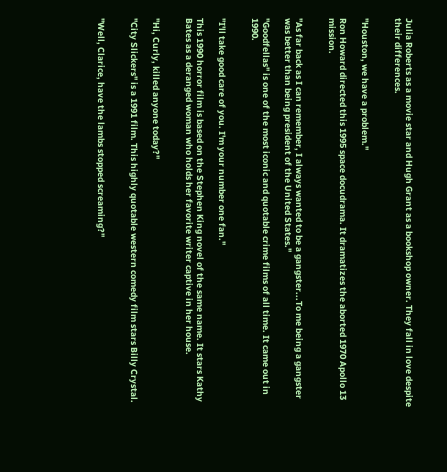Julia Roberts as a movie star and Hugh Grant as a bookshop owner. They fall in love despite their differences.


"Houston, we have a problem."

Ron Howard directed this 1995 space docudrama. It dramatizes the aborted 1970 Apollo 13 mission.


"As far back as I can remember, I always wanted to be a gangster...To me being a gangster was better than being president of the United States."

"Goodfellas" is one of the most iconic and quotable crime films of all time. It came out in 1990.


"I'll take good care of you. I'm your number one fan."

This 1990 horror film is based on the Stephen King novel of the same name. It stars Kathy Bates as a deranged woman who holds her favorite writer captive in her house.


"Hi, Curly, killed anyone today?"

"City Slickers" is a 1991 film. This highly quotable western comedy film stars Billy Crystal.


"Well, Clarice, have the lambs stopped screaming?"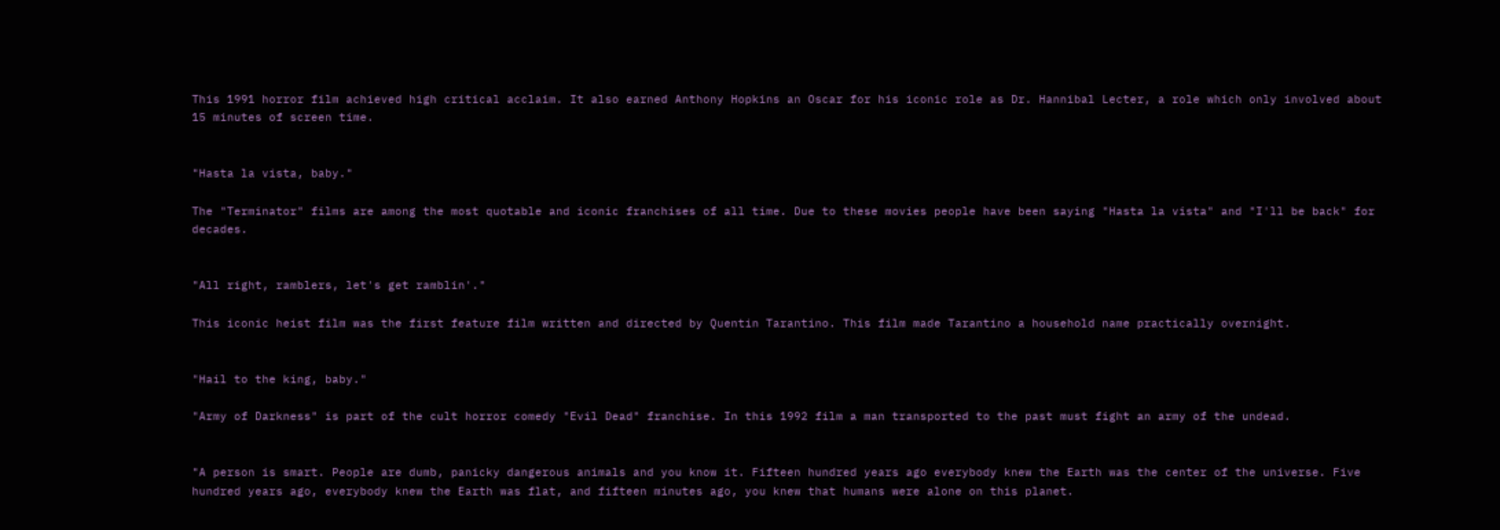This 1991 horror film achieved high critical acclaim. It also earned Anthony Hopkins an Oscar for his iconic role as Dr. Hannibal Lecter, a role which only involved about 15 minutes of screen time.


"Hasta la vista, baby."

The "Terminator" films are among the most quotable and iconic franchises of all time. Due to these movies people have been saying "Hasta la vista" and "I'll be back" for decades.


"All right, ramblers, let's get ramblin'."

This iconic heist film was the first feature film written and directed by Quentin Tarantino. This film made Tarantino a household name practically overnight.


"Hail to the king, baby."

"Army of Darkness" is part of the cult horror comedy "Evil Dead" franchise. In this 1992 film a man transported to the past must fight an army of the undead.


"A person is smart. People are dumb, panicky dangerous animals and you know it. Fifteen hundred years ago everybody knew the Earth was the center of the universe. Five hundred years ago, everybody knew the Earth was flat, and fifteen minutes ago, you knew that humans were alone on this planet.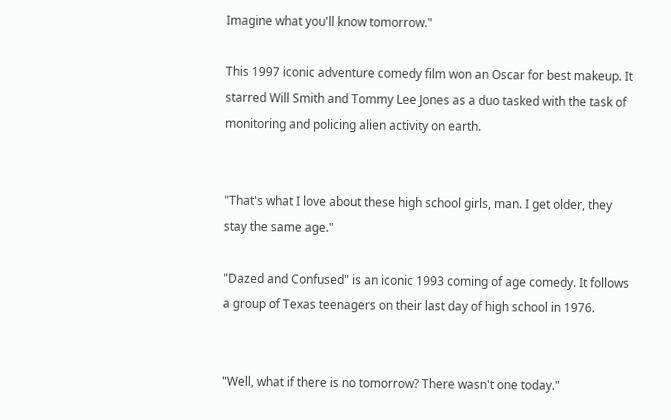Imagine what you'll know tomorrow."

This 1997 iconic adventure comedy film won an Oscar for best makeup. It starred Will Smith and Tommy Lee Jones as a duo tasked with the task of monitoring and policing alien activity on earth.


"That's what I love about these high school girls, man. I get older, they stay the same age."

"Dazed and Confused" is an iconic 1993 coming of age comedy. It follows a group of Texas teenagers on their last day of high school in 1976.


"Well, what if there is no tomorrow? There wasn't one today."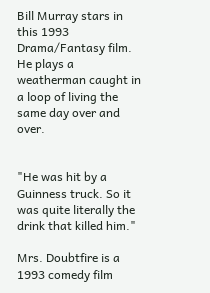Bill Murray stars in this 1993 Drama/Fantasy film. He plays a weatherman caught in a loop of living the same day over and over.


"He was hit by a Guinness truck. So it was quite literally the drink that killed him."

Mrs. Doubtfire is a 1993 comedy film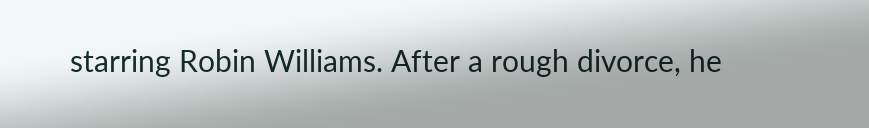starring Robin Williams. After a rough divorce, he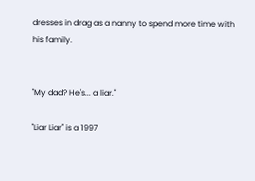dresses in drag as a nanny to spend more time with his family.


"My dad? He's... a liar."

"Liar Liar" is a 1997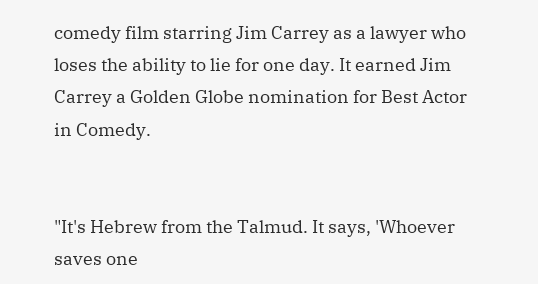comedy film starring Jim Carrey as a lawyer who loses the ability to lie for one day. It earned Jim Carrey a Golden Globe nomination for Best Actor in Comedy.


"It's Hebrew from the Talmud. It says, 'Whoever saves one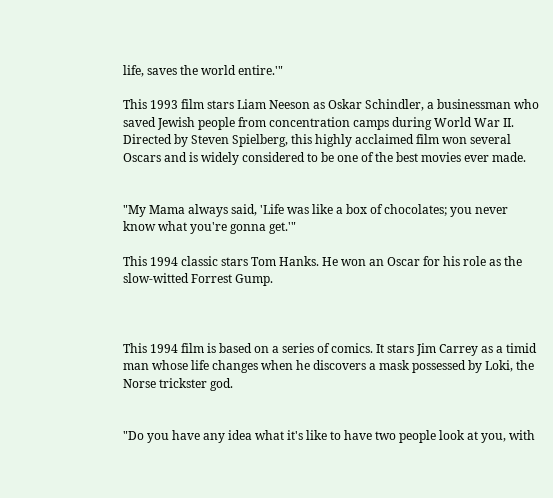life, saves the world entire.'"

This 1993 film stars Liam Neeson as Oskar Schindler, a businessman who saved Jewish people from concentration camps during World War II. Directed by Steven Spielberg, this highly acclaimed film won several Oscars and is widely considered to be one of the best movies ever made.


"My Mama always said, 'Life was like a box of chocolates; you never know what you're gonna get.'"

This 1994 classic stars Tom Hanks. He won an Oscar for his role as the slow-witted Forrest Gump.



This 1994 film is based on a series of comics. It stars Jim Carrey as a timid man whose life changes when he discovers a mask possessed by Loki, the Norse trickster god.


"Do you have any idea what it's like to have two people look at you, with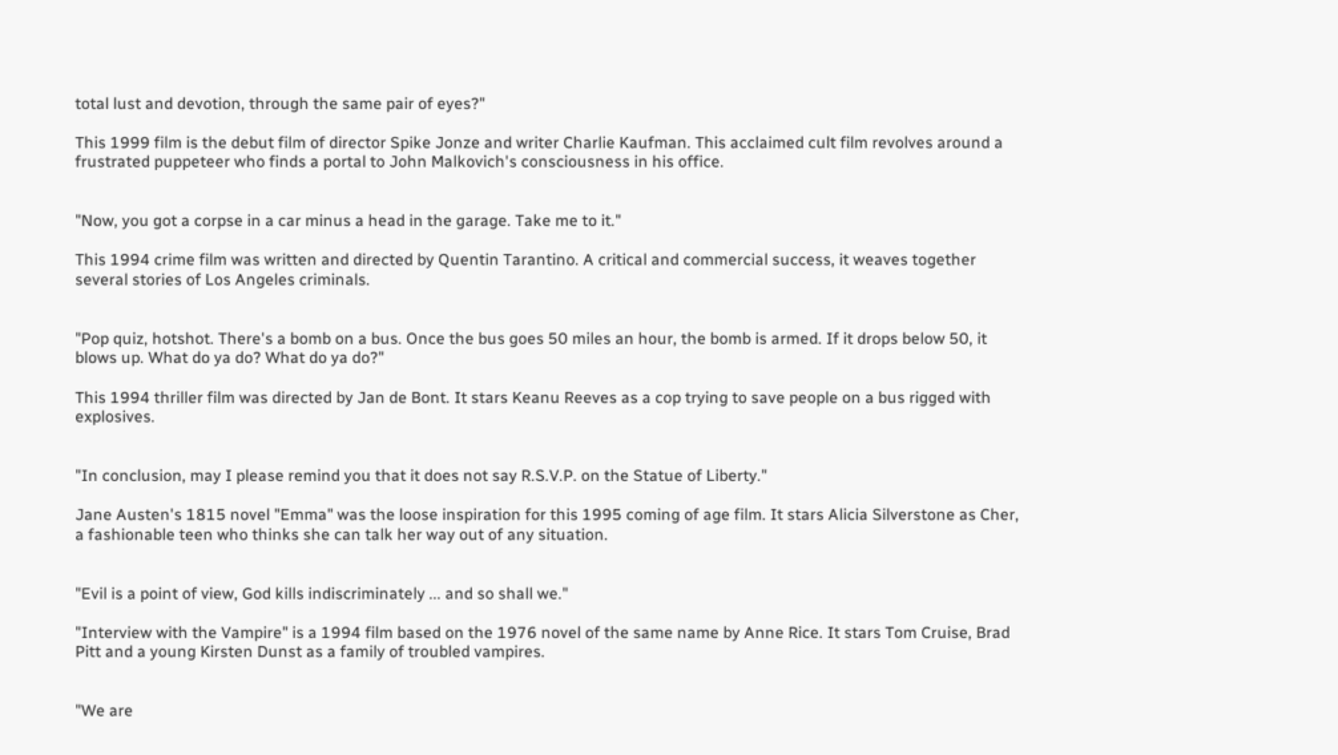total lust and devotion, through the same pair of eyes?"

This 1999 film is the debut film of director Spike Jonze and writer Charlie Kaufman. This acclaimed cult film revolves around a frustrated puppeteer who finds a portal to John Malkovich's consciousness in his office.


"Now, you got a corpse in a car minus a head in the garage. Take me to it."

This 1994 crime film was written and directed by Quentin Tarantino. A critical and commercial success, it weaves together several stories of Los Angeles criminals.


"Pop quiz, hotshot. There's a bomb on a bus. Once the bus goes 50 miles an hour, the bomb is armed. If it drops below 50, it blows up. What do ya do? What do ya do?"

This 1994 thriller film was directed by Jan de Bont. It stars Keanu Reeves as a cop trying to save people on a bus rigged with explosives.


"In conclusion, may I please remind you that it does not say R.S.V.P. on the Statue of Liberty."

Jane Austen's 1815 novel "Emma" was the loose inspiration for this 1995 coming of age film. It stars Alicia Silverstone as Cher, a fashionable teen who thinks she can talk her way out of any situation.


"Evil is a point of view, God kills indiscriminately ... and so shall we."

"Interview with the Vampire" is a 1994 film based on the 1976 novel of the same name by Anne Rice. It stars Tom Cruise, Brad Pitt and a young Kirsten Dunst as a family of troubled vampires.


"We are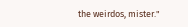the weirdos, mister."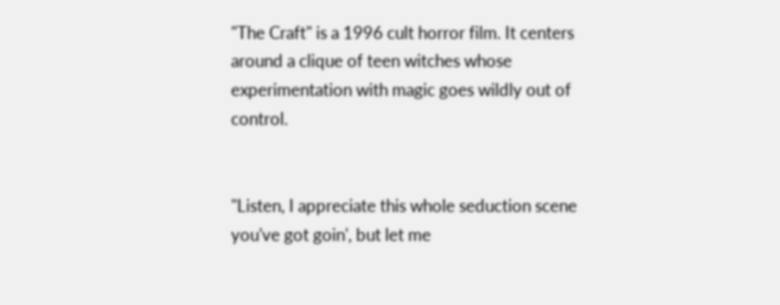"The Craft" is a 1996 cult horror film. It centers around a clique of teen witches whose experimentation with magic goes wildly out of control.


"Listen, I appreciate this whole seduction scene you've got goin', but let me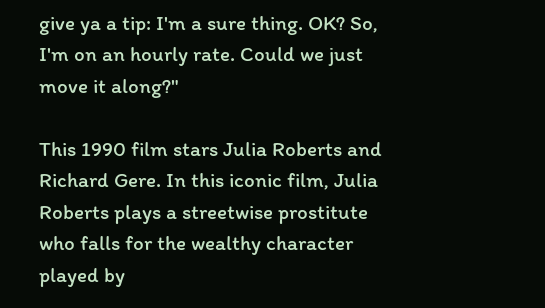give ya a tip: I'm a sure thing. OK? So, I'm on an hourly rate. Could we just move it along?"

This 1990 film stars Julia Roberts and Richard Gere. In this iconic film, Julia Roberts plays a streetwise prostitute who falls for the wealthy character played by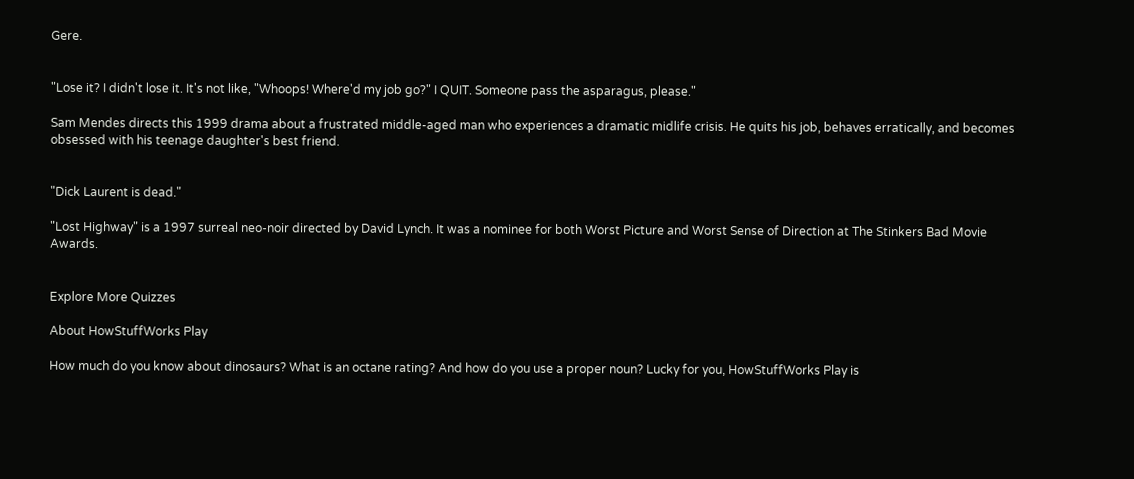Gere.


"Lose it? I didn't lose it. It's not like, "Whoops! Where'd my job go?" I QUIT. Someone pass the asparagus, please."

Sam Mendes directs this 1999 drama about a frustrated middle-aged man who experiences a dramatic midlife crisis. He quits his job, behaves erratically, and becomes obsessed with his teenage daughter's best friend.


"Dick Laurent is dead."

"Lost Highway" is a 1997 surreal neo-noir directed by David Lynch. It was a nominee for both Worst Picture and Worst Sense of Direction at The Stinkers Bad Movie Awards.


Explore More Quizzes

About HowStuffWorks Play

How much do you know about dinosaurs? What is an octane rating? And how do you use a proper noun? Lucky for you, HowStuffWorks Play is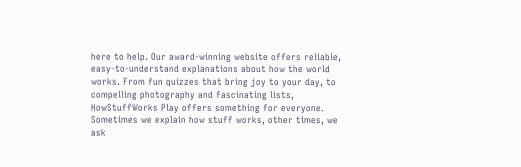here to help. Our award-winning website offers reliable, easy-to-understand explanations about how the world works. From fun quizzes that bring joy to your day, to compelling photography and fascinating lists, HowStuffWorks Play offers something for everyone. Sometimes we explain how stuff works, other times, we ask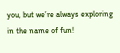you, but we’re always exploring in the name of fun!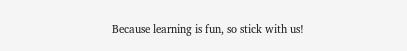Because learning is fun, so stick with us!